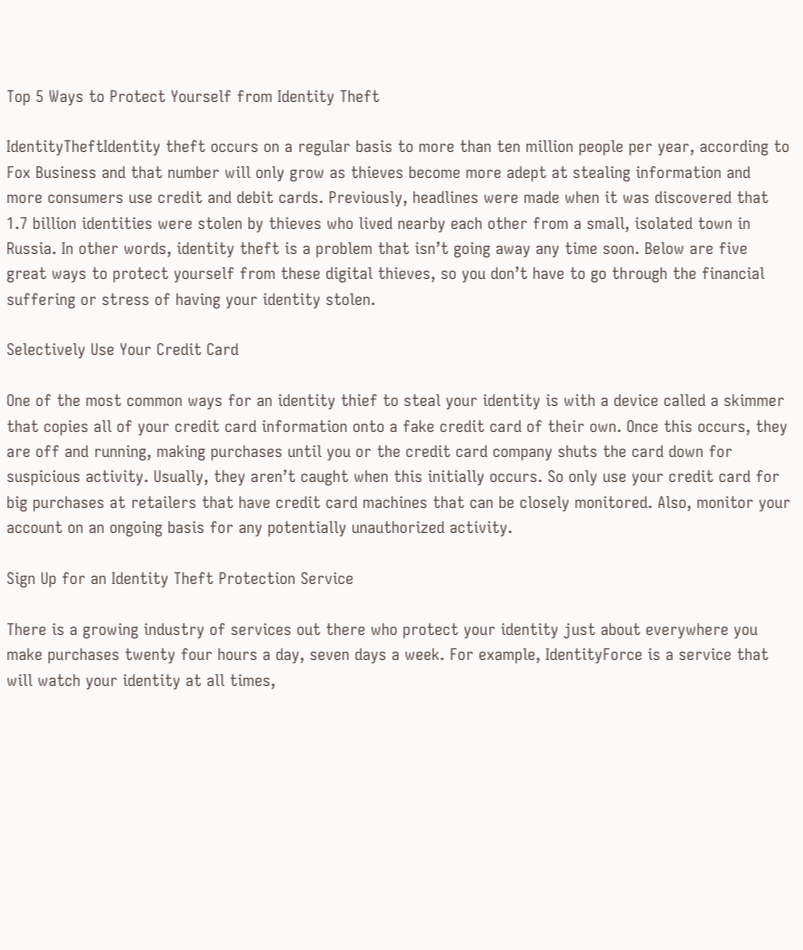Top 5 Ways to Protect Yourself from Identity Theft

IdentityTheftIdentity theft occurs on a regular basis to more than ten million people per year, according to Fox Business and that number will only grow as thieves become more adept at stealing information and more consumers use credit and debit cards. Previously, headlines were made when it was discovered that 1.7 billion identities were stolen by thieves who lived nearby each other from a small, isolated town in Russia. In other words, identity theft is a problem that isn’t going away any time soon. Below are five great ways to protect yourself from these digital thieves, so you don’t have to go through the financial suffering or stress of having your identity stolen.

Selectively Use Your Credit Card

One of the most common ways for an identity thief to steal your identity is with a device called a skimmer that copies all of your credit card information onto a fake credit card of their own. Once this occurs, they are off and running, making purchases until you or the credit card company shuts the card down for suspicious activity. Usually, they aren’t caught when this initially occurs. So only use your credit card for big purchases at retailers that have credit card machines that can be closely monitored. Also, monitor your account on an ongoing basis for any potentially unauthorized activity.

Sign Up for an Identity Theft Protection Service

There is a growing industry of services out there who protect your identity just about everywhere you make purchases twenty four hours a day, seven days a week. For example, IdentityForce is a service that will watch your identity at all times,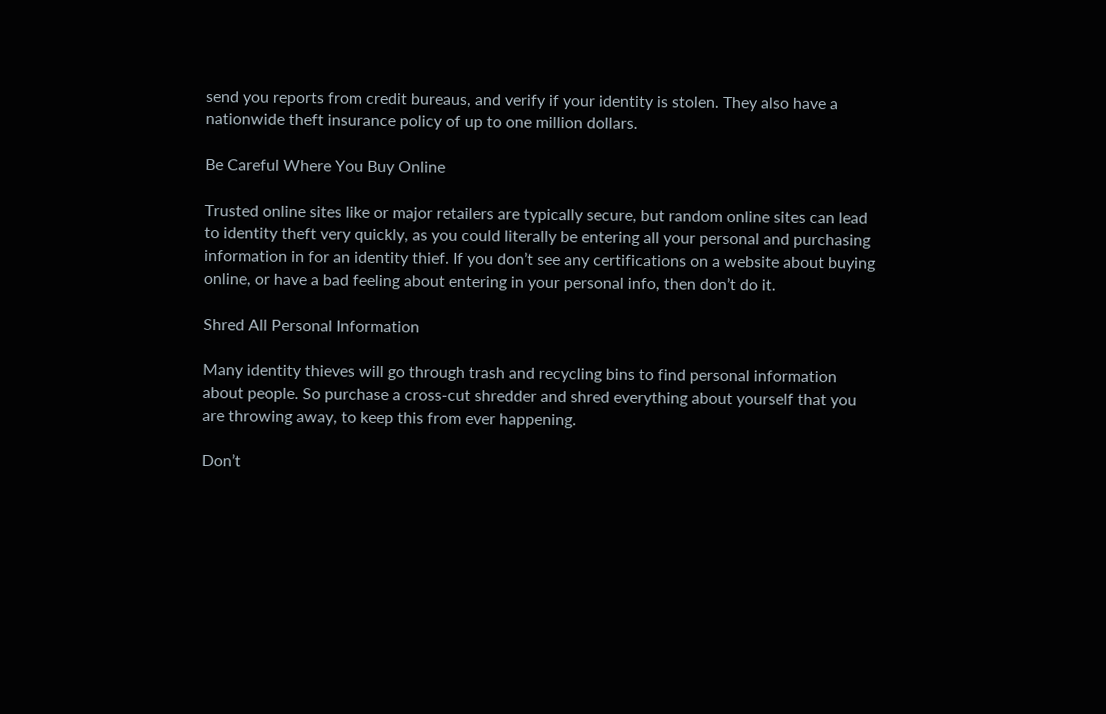send you reports from credit bureaus, and verify if your identity is stolen. They also have a nationwide theft insurance policy of up to one million dollars.

Be Careful Where You Buy Online

Trusted online sites like or major retailers are typically secure, but random online sites can lead to identity theft very quickly, as you could literally be entering all your personal and purchasing information in for an identity thief. If you don’t see any certifications on a website about buying online, or have a bad feeling about entering in your personal info, then don’t do it.

Shred All Personal Information

Many identity thieves will go through trash and recycling bins to find personal information about people. So purchase a cross-cut shredder and shred everything about yourself that you are throwing away, to keep this from ever happening.

Don’t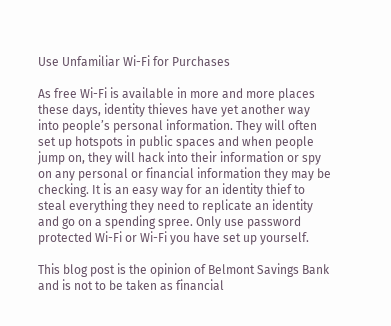Use Unfamiliar Wi-Fi for Purchases

As free Wi-Fi is available in more and more places these days, identity thieves have yet another way into people’s personal information. They will often set up hotspots in public spaces and when people jump on, they will hack into their information or spy on any personal or financial information they may be checking. It is an easy way for an identity thief to steal everything they need to replicate an identity and go on a spending spree. Only use password protected Wi-Fi or Wi-Fi you have set up yourself.

This blog post is the opinion of Belmont Savings Bank and is not to be taken as financial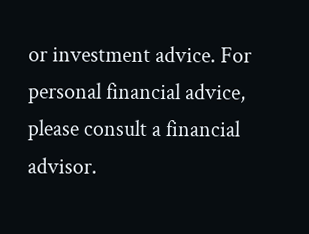or investment advice. For personal financial advice, please consult a financial advisor.